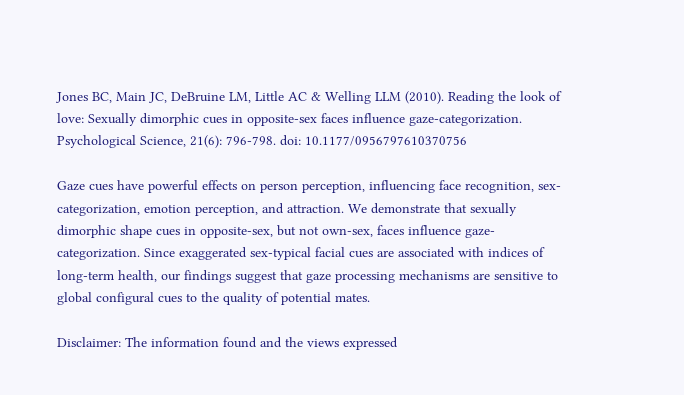Jones BC, Main JC, DeBruine LM, Little AC & Welling LLM (2010). Reading the look of love: Sexually dimorphic cues in opposite-sex faces influence gaze-categorization. Psychological Science, 21(6): 796-798. doi: 10.1177/0956797610370756

Gaze cues have powerful effects on person perception, influencing face recognition, sex-categorization, emotion perception, and attraction. We demonstrate that sexually dimorphic shape cues in opposite-sex, but not own-sex, faces influence gaze-categorization. Since exaggerated sex-typical facial cues are associated with indices of long-term health, our findings suggest that gaze processing mechanisms are sensitive to global configural cues to the quality of potential mates.

Disclaimer: The information found and the views expressed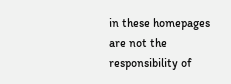in these homepages are not the responsibility of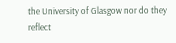the University of Glasgow nor do they reflect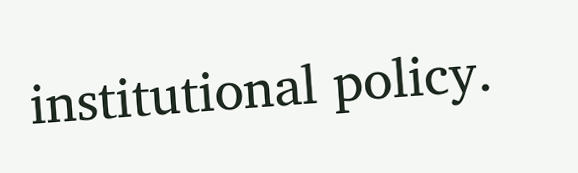institutional policy.